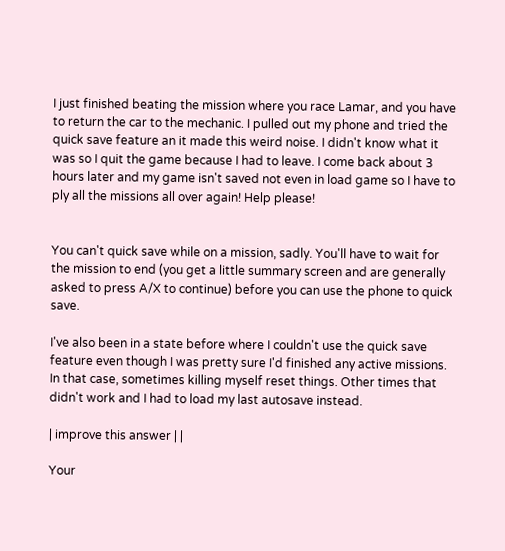I just finished beating the mission where you race Lamar, and you have to return the car to the mechanic. I pulled out my phone and tried the quick save feature an it made this weird noise. I didn't know what it was so I quit the game because I had to leave. I come back about 3 hours later and my game isn't saved not even in load game so I have to ply all the missions all over again! Help please!


You can't quick save while on a mission, sadly. You'll have to wait for the mission to end (you get a little summary screen and are generally asked to press A/X to continue) before you can use the phone to quick save.

I've also been in a state before where I couldn't use the quick save feature even though I was pretty sure I'd finished any active missions. In that case, sometimes killing myself reset things. Other times that didn't work and I had to load my last autosave instead.

| improve this answer | |

Your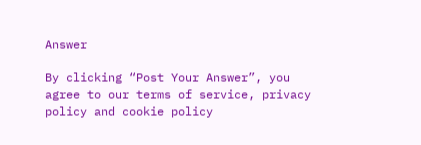Answer

By clicking “Post Your Answer”, you agree to our terms of service, privacy policy and cookie policy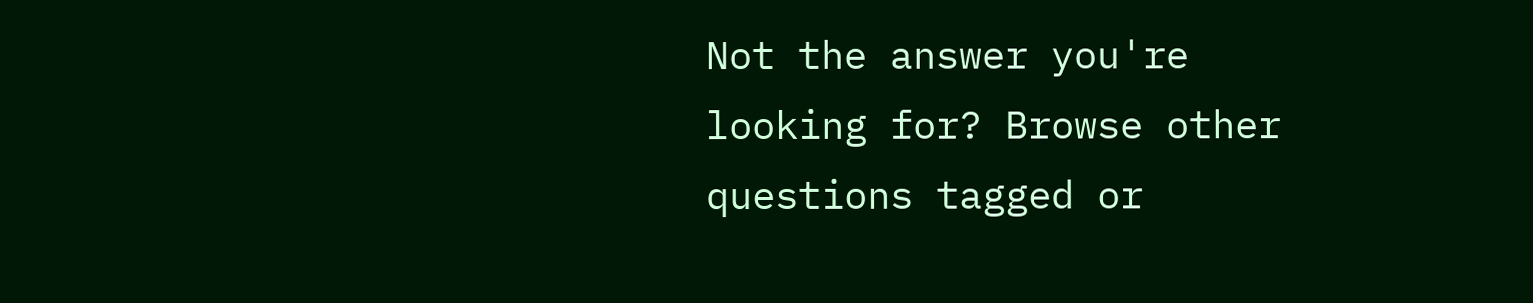Not the answer you're looking for? Browse other questions tagged or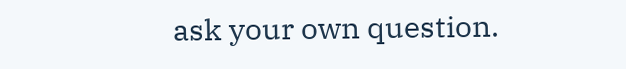ask your own question.